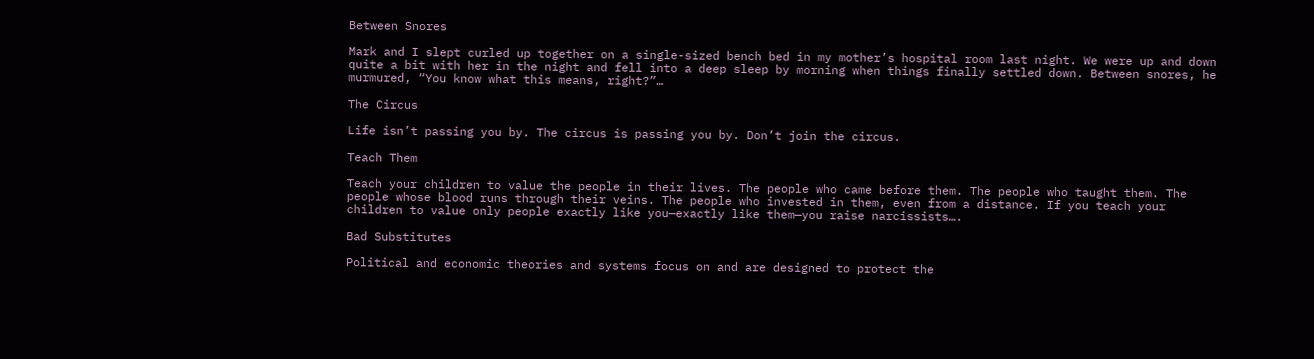Between Snores

Mark and I slept curled up together on a single-sized bench bed in my mother’s hospital room last night. We were up and down quite a bit with her in the night and fell into a deep sleep by morning when things finally settled down. Between snores, he murmured, “You know what this means, right?”…

The Circus

Life isn’t passing you by. The circus is passing you by. Don’t join the circus.

Teach Them

Teach your children to value the people in their lives. The people who came before them. The people who taught them. The people whose blood runs through their veins. The people who invested in them, even from a distance. If you teach your children to value only people exactly like you—exactly like them—you raise narcissists….

Bad Substitutes

Political and economic theories and systems focus on and are designed to protect the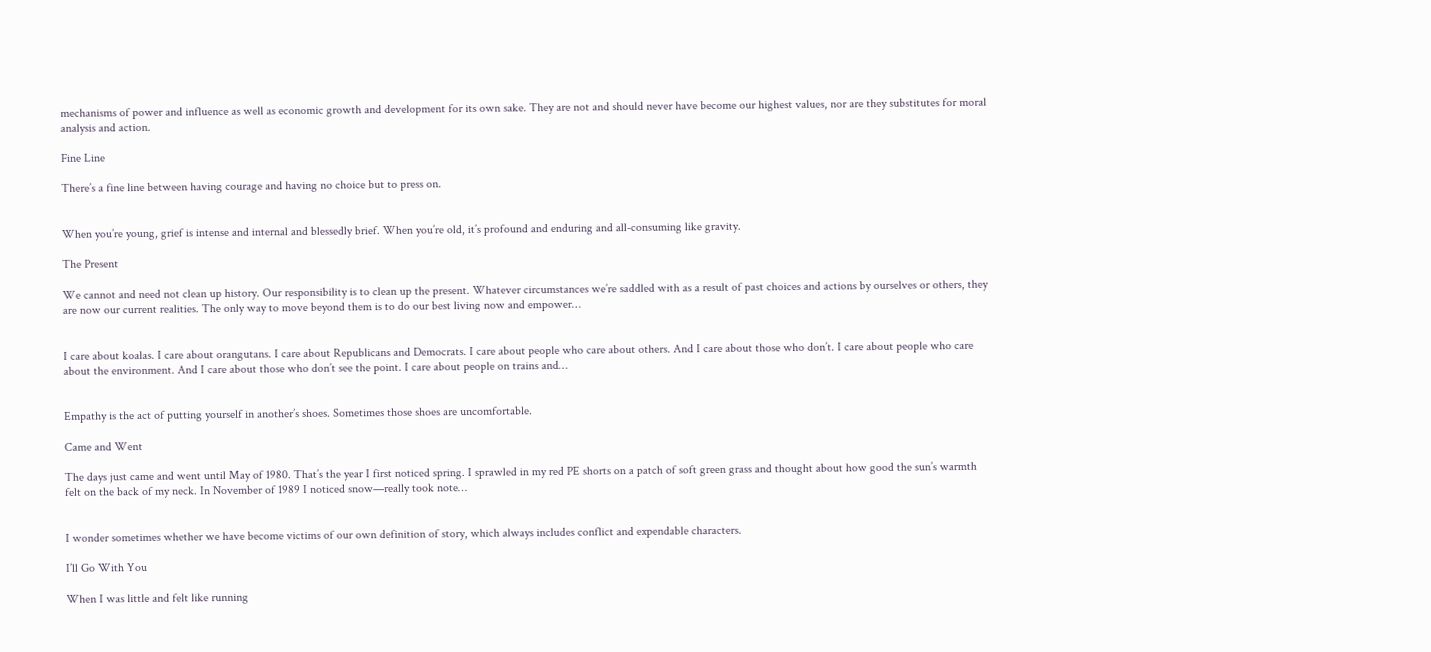mechanisms of power and influence as well as economic growth and development for its own sake. They are not and should never have become our highest values, nor are they substitutes for moral analysis and action.

Fine Line

There’s a fine line between having courage and having no choice but to press on.


When you’re young, grief is intense and internal and blessedly brief. When you’re old, it’s profound and enduring and all-consuming like gravity.

The Present

We cannot and need not clean up history. Our responsibility is to clean up the present. Whatever circumstances we’re saddled with as a result of past choices and actions by ourselves or others, they are now our current realities. The only way to move beyond them is to do our best living now and empower…


I care about koalas. I care about orangutans. I care about Republicans and Democrats. I care about people who care about others. And I care about those who don’t. I care about people who care about the environment. And I care about those who don’t see the point. I care about people on trains and…


Empathy is the act of putting yourself in another’s shoes. Sometimes those shoes are uncomfortable.

Came and Went

The days just came and went until May of 1980. That’s the year I first noticed spring. I sprawled in my red PE shorts on a patch of soft green grass and thought about how good the sun’s warmth felt on the back of my neck. In November of 1989 I noticed snow—really took note…


I wonder sometimes whether we have become victims of our own definition of story, which always includes conflict and expendable characters.

I’ll Go With You

When I was little and felt like running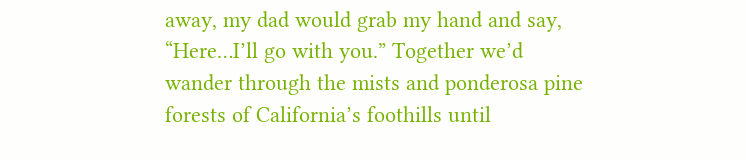away, my dad would grab my hand and say, “Here…I’ll go with you.” Together we’d wander through the mists and ponderosa pine forests of California’s foothills until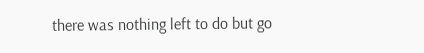there was nothing left to do but go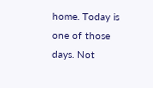home. Today is one of those days. Not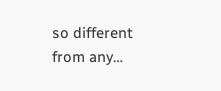so different from any…